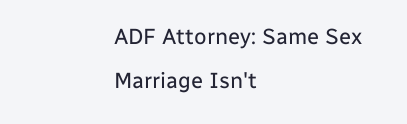ADF Attorney: Same Sex Marriage Isn't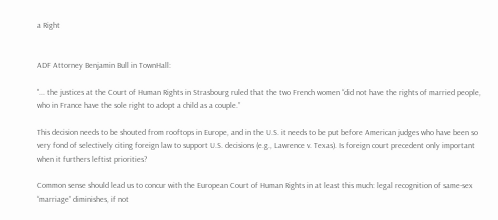a Right


ADF Attorney Benjamin Bull in TownHall:

"... the justices at the Court of Human Rights in Strasbourg ruled that the two French women “did not have the rights of married people, who in France have the sole right to adopt a child as a couple.”

This decision needs to be shouted from rooftops in Europe, and in the U.S. it needs to be put before American judges who have been so very fond of selectively citing foreign law to support U.S. decisions (e.g., Lawrence v. Texas). Is foreign court precedent only important when it furthers leftist priorities?

Common sense should lead us to concur with the European Court of Human Rights in at least this much: legal recognition of same-sex “marriage” diminishes, if not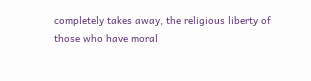completely takes away, the religious liberty of those who have moral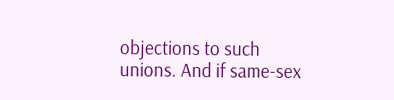objections to such unions. And if same-sex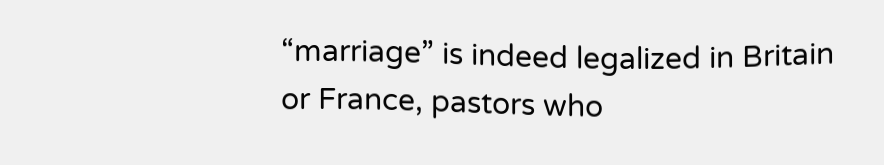“marriage” is indeed legalized in Britain or France, pastors who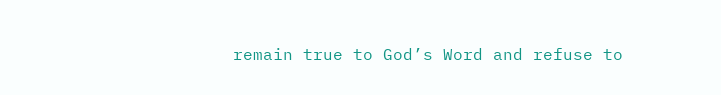remain true to God’s Word and refuse to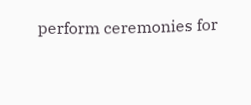perform ceremonies for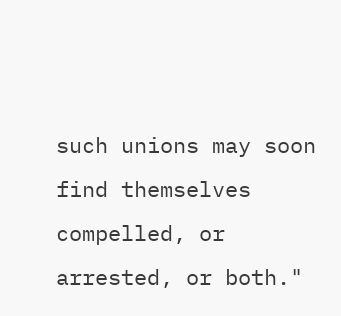such unions may soon find themselves compelled, or arrested, or both."